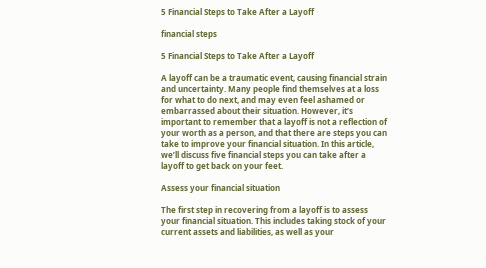5 Financial Steps to Take After a Layoff

financial steps

5 Financial Steps to Take After a Layoff

A layoff can be a traumatic event, causing financial strain and uncertainty. Many people find themselves at a loss for what to do next, and may even feel ashamed or embarrassed about their situation. However, it’s important to remember that a layoff is not a reflection of your worth as a person, and that there are steps you can take to improve your financial situation. In this article, we’ll discuss five financial steps you can take after a layoff to get back on your feet.

Assess your financial situation

The first step in recovering from a layoff is to assess your financial situation. This includes taking stock of your current assets and liabilities, as well as your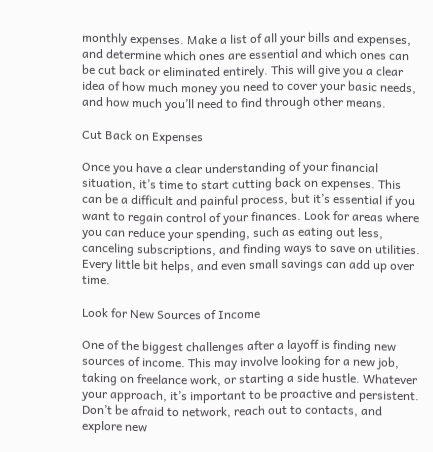monthly expenses. Make a list of all your bills and expenses, and determine which ones are essential and which ones can be cut back or eliminated entirely. This will give you a clear idea of how much money you need to cover your basic needs, and how much you’ll need to find through other means.

Cut Back on Expenses

Once you have a clear understanding of your financial situation, it’s time to start cutting back on expenses. This can be a difficult and painful process, but it’s essential if you want to regain control of your finances. Look for areas where you can reduce your spending, such as eating out less, canceling subscriptions, and finding ways to save on utilities. Every little bit helps, and even small savings can add up over time.

Look for New Sources of Income

One of the biggest challenges after a layoff is finding new sources of income. This may involve looking for a new job, taking on freelance work, or starting a side hustle. Whatever your approach, it’s important to be proactive and persistent. Don’t be afraid to network, reach out to contacts, and explore new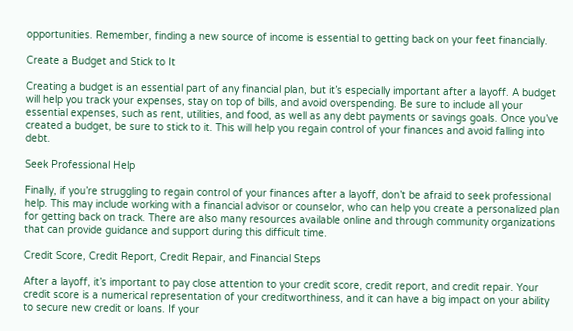opportunities. Remember, finding a new source of income is essential to getting back on your feet financially.

Create a Budget and Stick to It

Creating a budget is an essential part of any financial plan, but it’s especially important after a layoff. A budget will help you track your expenses, stay on top of bills, and avoid overspending. Be sure to include all your essential expenses, such as rent, utilities, and food, as well as any debt payments or savings goals. Once you’ve created a budget, be sure to stick to it. This will help you regain control of your finances and avoid falling into debt.

Seek Professional Help

Finally, if you’re struggling to regain control of your finances after a layoff, don’t be afraid to seek professional help. This may include working with a financial advisor or counselor, who can help you create a personalized plan for getting back on track. There are also many resources available online and through community organizations that can provide guidance and support during this difficult time.

Credit Score, Credit Report, Credit Repair, and Financial Steps

After a layoff, it’s important to pay close attention to your credit score, credit report, and credit repair. Your credit score is a numerical representation of your creditworthiness, and it can have a big impact on your ability to secure new credit or loans. If your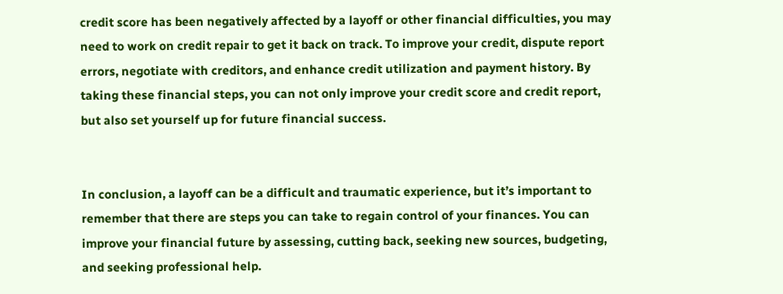credit score has been negatively affected by a layoff or other financial difficulties, you may need to work on credit repair to get it back on track. To improve your credit, dispute report errors, negotiate with creditors, and enhance credit utilization and payment history. By taking these financial steps, you can not only improve your credit score and credit report, but also set yourself up for future financial success.


In conclusion, a layoff can be a difficult and traumatic experience, but it’s important to remember that there are steps you can take to regain control of your finances. You can improve your financial future by assessing, cutting back, seeking new sources, budgeting, and seeking professional help.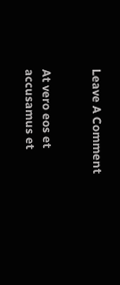Leave A Comment


At vero eos et accusamus et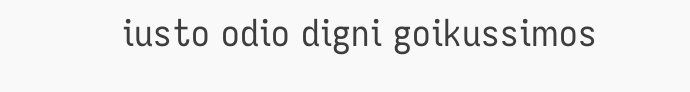iusto odio digni goikussimos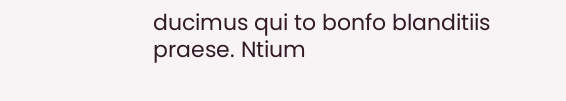ducimus qui to bonfo blanditiis praese. Ntium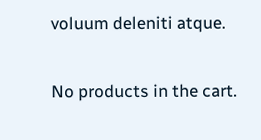voluum deleniti atque.

No products in the cart.